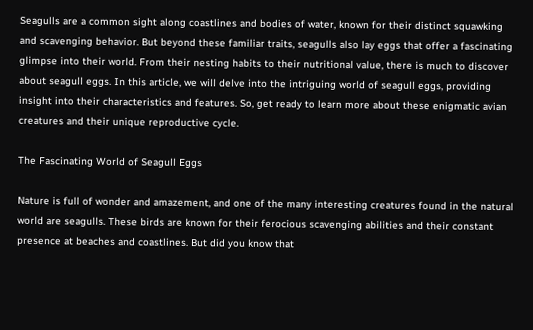Seagulls are a common sight along coastlines and bodies of water, known for their distinct squawking and scavenging behavior. But beyond these familiar traits, seagulls also lay eggs that offer a fascinating glimpse into their world. From their nesting habits to their nutritional value, there is much to discover about seagull eggs. In this article, we will delve into the intriguing world of seagull eggs, providing insight into their characteristics and features. So, get ready to learn more about these enigmatic avian creatures and their unique reproductive cycle.

The Fascinating World of Seagull Eggs

Nature is full of wonder and amazement, and one of the many interesting creatures found in the natural world are seagulls. These birds are known for their ferocious scavenging abilities and their constant presence at beaches and coastlines. But did you know that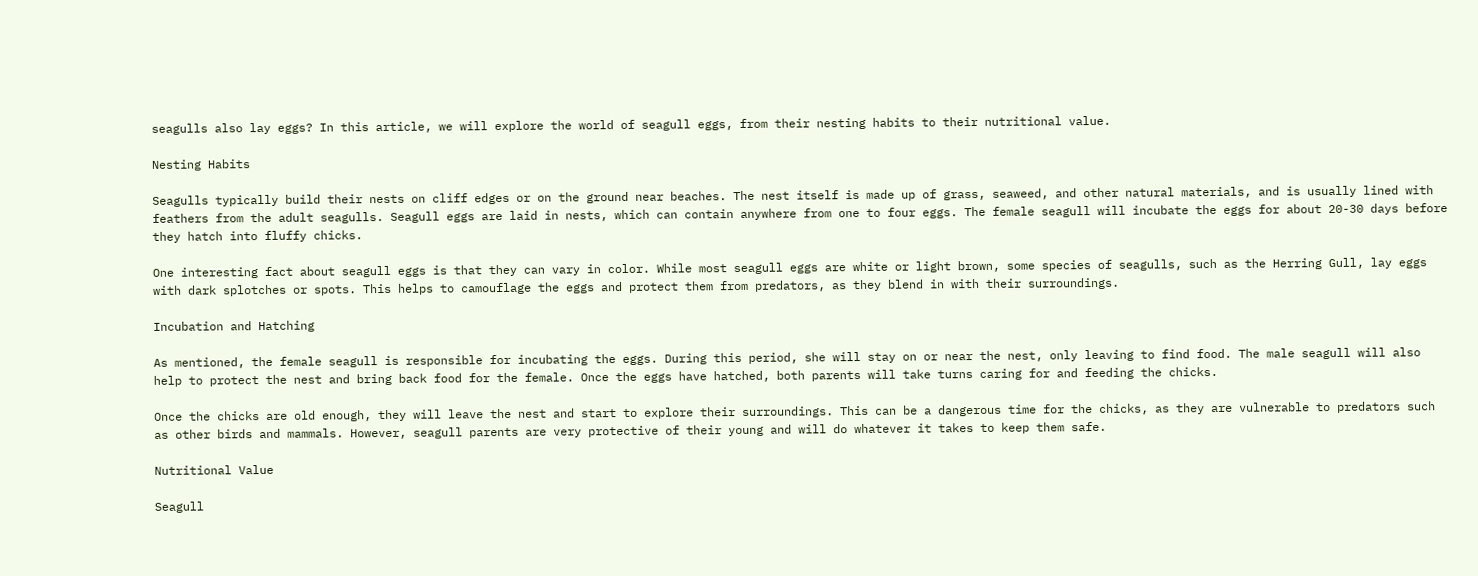seagulls also lay eggs? In this article, we will explore the world of seagull eggs, from their nesting habits to their nutritional value.

Nesting Habits

Seagulls typically build their nests on cliff edges or on the ground near beaches. The nest itself is made up of grass, seaweed, and other natural materials, and is usually lined with feathers from the adult seagulls. Seagull eggs are laid in nests, which can contain anywhere from one to four eggs. The female seagull will incubate the eggs for about 20-30 days before they hatch into fluffy chicks.

One interesting fact about seagull eggs is that they can vary in color. While most seagull eggs are white or light brown, some species of seagulls, such as the Herring Gull, lay eggs with dark splotches or spots. This helps to camouflage the eggs and protect them from predators, as they blend in with their surroundings.

Incubation and Hatching

As mentioned, the female seagull is responsible for incubating the eggs. During this period, she will stay on or near the nest, only leaving to find food. The male seagull will also help to protect the nest and bring back food for the female. Once the eggs have hatched, both parents will take turns caring for and feeding the chicks.

Once the chicks are old enough, they will leave the nest and start to explore their surroundings. This can be a dangerous time for the chicks, as they are vulnerable to predators such as other birds and mammals. However, seagull parents are very protective of their young and will do whatever it takes to keep them safe.

Nutritional Value

Seagull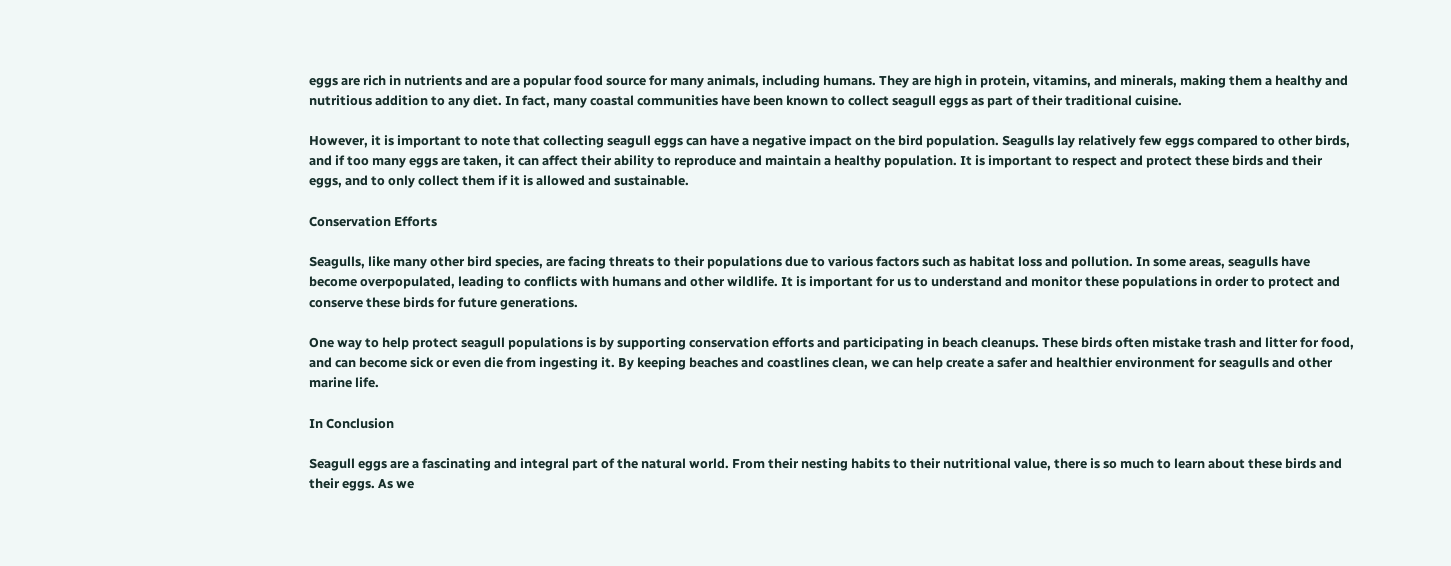eggs are rich in nutrients and are a popular food source for many animals, including humans. They are high in protein, vitamins, and minerals, making them a healthy and nutritious addition to any diet. In fact, many coastal communities have been known to collect seagull eggs as part of their traditional cuisine.

However, it is important to note that collecting seagull eggs can have a negative impact on the bird population. Seagulls lay relatively few eggs compared to other birds, and if too many eggs are taken, it can affect their ability to reproduce and maintain a healthy population. It is important to respect and protect these birds and their eggs, and to only collect them if it is allowed and sustainable.

Conservation Efforts

Seagulls, like many other bird species, are facing threats to their populations due to various factors such as habitat loss and pollution. In some areas, seagulls have become overpopulated, leading to conflicts with humans and other wildlife. It is important for us to understand and monitor these populations in order to protect and conserve these birds for future generations.

One way to help protect seagull populations is by supporting conservation efforts and participating in beach cleanups. These birds often mistake trash and litter for food, and can become sick or even die from ingesting it. By keeping beaches and coastlines clean, we can help create a safer and healthier environment for seagulls and other marine life.

In Conclusion

Seagull eggs are a fascinating and integral part of the natural world. From their nesting habits to their nutritional value, there is so much to learn about these birds and their eggs. As we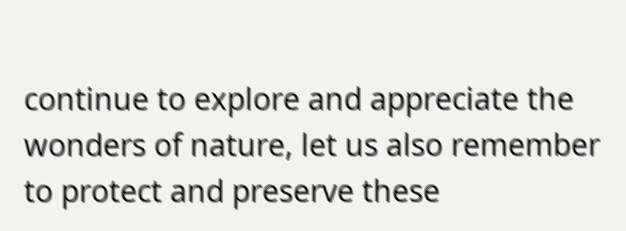continue to explore and appreciate the wonders of nature, let us also remember to protect and preserve these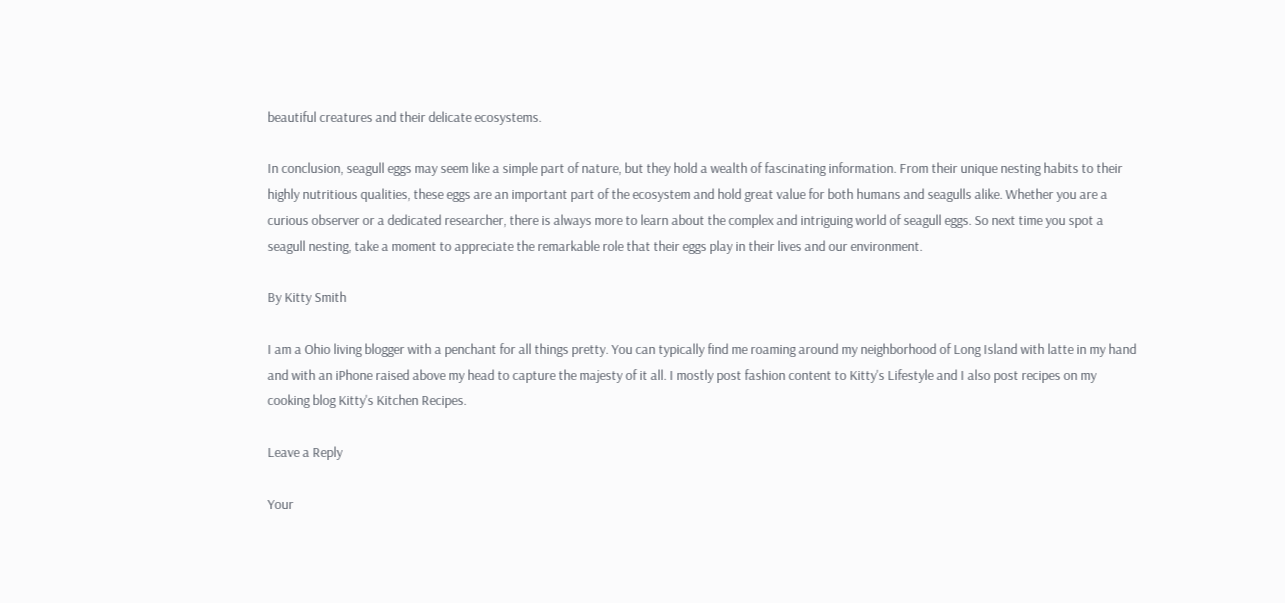beautiful creatures and their delicate ecosystems.

In conclusion, seagull eggs may seem like a simple part of nature, but they hold a wealth of fascinating information. From their unique nesting habits to their highly nutritious qualities, these eggs are an important part of the ecosystem and hold great value for both humans and seagulls alike. Whether you are a curious observer or a dedicated researcher, there is always more to learn about the complex and intriguing world of seagull eggs. So next time you spot a seagull nesting, take a moment to appreciate the remarkable role that their eggs play in their lives and our environment.

By Kitty Smith

I am a Ohio living blogger with a penchant for all things pretty. You can typically find me roaming around my neighborhood of Long Island with latte in my hand and with an iPhone raised above my head to capture the majesty of it all. I mostly post fashion content to Kitty's Lifestyle and I also post recipes on my cooking blog Kitty's Kitchen Recipes.

Leave a Reply

Your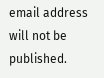email address will not be published.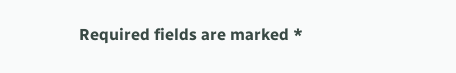Required fields are marked *